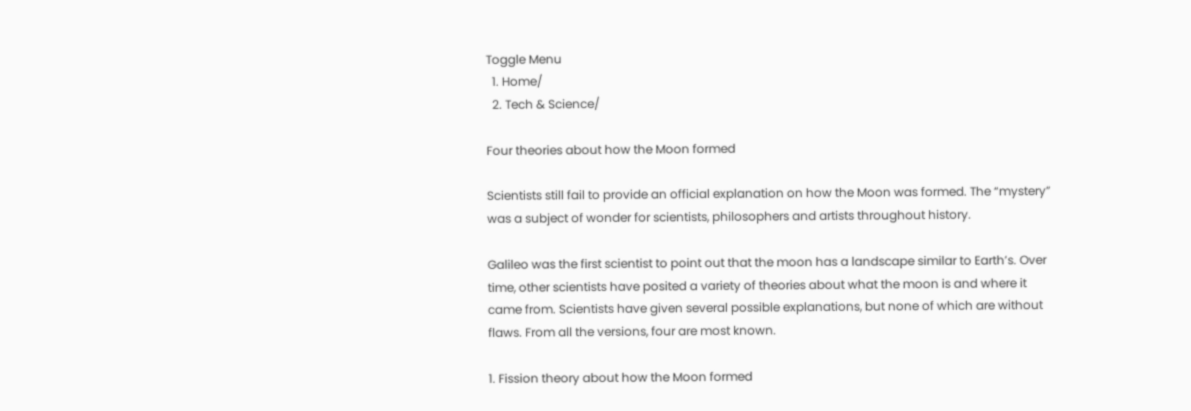Toggle Menu
  1. Home/
  2. Tech & Science/

Four theories about how the Moon formed

Scientists still fail to provide an official explanation on how the Moon was formed. The “mystery” was a subject of wonder for scientists, philosophers and artists throughout history.

Galileo was the first scientist to point out that the moon has a landscape similar to Earth’s. Over time, other scientists have posited a variety of theories about what the moon is and where it came from. Scientists have given several possible explanations, but none of which are without flaws. From all the versions, four are most known.

1. Fission theory about how the Moon formed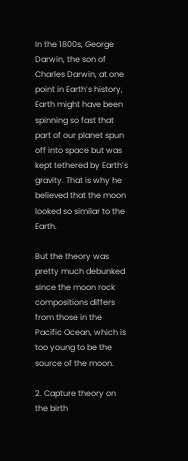In the 1800s, George Darwin, the son of Charles Darwin, at one point in Earth’s history, Earth might have been spinning so fast that part of our planet spun off into space but was kept tethered by Earth’s gravity. That is why he believed that the moon looked so similar to the Earth.

But the theory was pretty much debunked since the moon rock compositions differs from those in the Pacific Ocean, which is too young to be the source of the moon.

2. Capture theory on the birth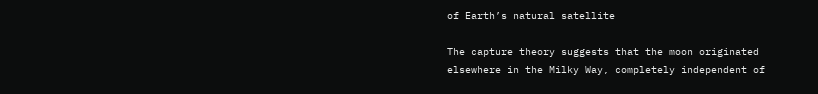of Earth’s natural satellite

The capture theory suggests that the moon originated elsewhere in the Milky Way, completely independent of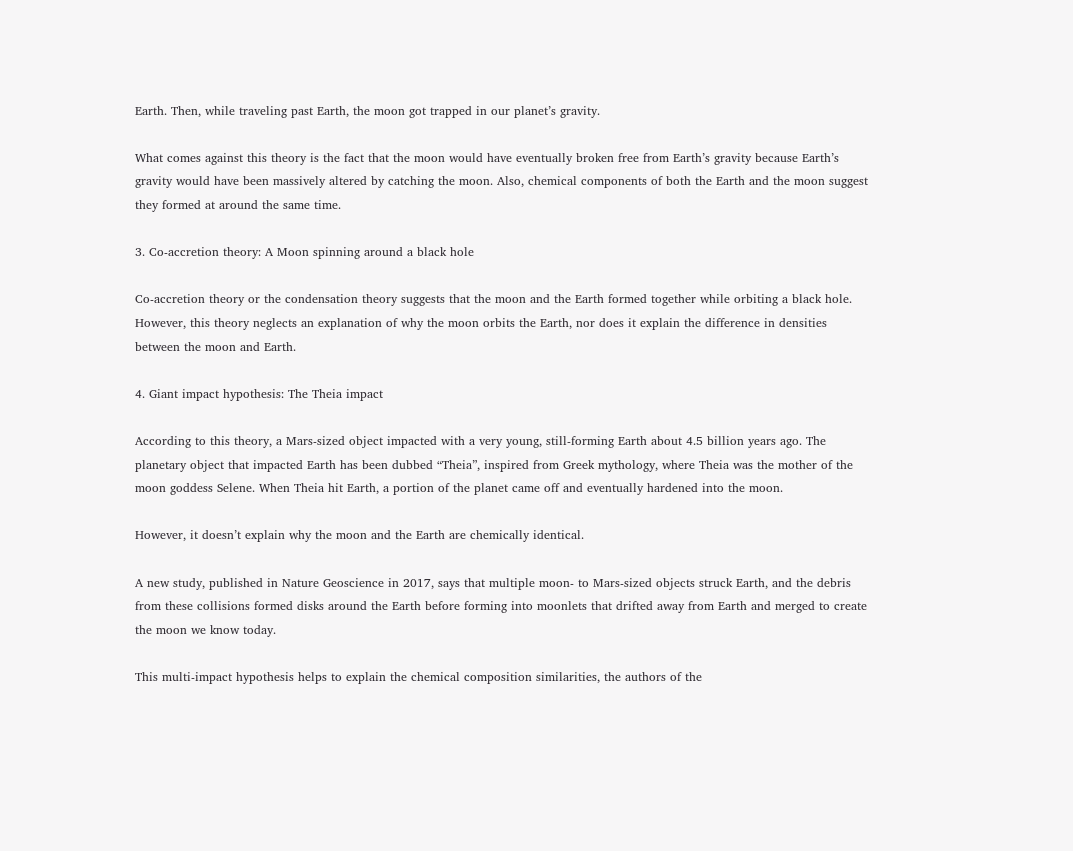Earth. Then, while traveling past Earth, the moon got trapped in our planet’s gravity.

What comes against this theory is the fact that the moon would have eventually broken free from Earth’s gravity because Earth’s gravity would have been massively altered by catching the moon. Also, chemical components of both the Earth and the moon suggest they formed at around the same time.

3. Co-accretion theory: A Moon spinning around a black hole

Co-accretion theory or the condensation theory suggests that the moon and the Earth formed together while orbiting a black hole. However, this theory neglects an explanation of why the moon orbits the Earth, nor does it explain the difference in densities between the moon and Earth.

4. Giant impact hypothesis: The Theia impact

According to this theory, a Mars-sized object impacted with a very young, still-forming Earth about 4.5 billion years ago. The planetary object that impacted Earth has been dubbed “Theia”, inspired from Greek mythology, where Theia was the mother of the moon goddess Selene. When Theia hit Earth, a portion of the planet came off and eventually hardened into the moon.

However, it doesn’t explain why the moon and the Earth are chemically identical.

A new study, published in Nature Geoscience in 2017, says that multiple moon- to Mars-sized objects struck Earth, and the debris from these collisions formed disks around the Earth before forming into moonlets that drifted away from Earth and merged to create the moon we know today.

This multi-impact hypothesis helps to explain the chemical composition similarities, the authors of the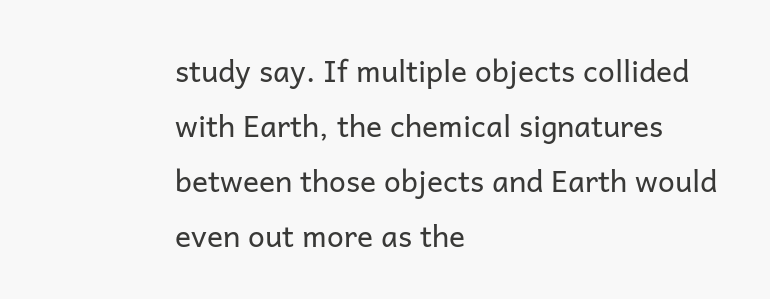study say. If multiple objects collided with Earth, the chemical signatures between those objects and Earth would even out more as the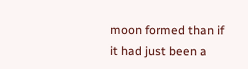moon formed than if it had just been a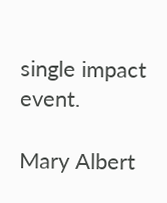single impact event.

Mary Albert